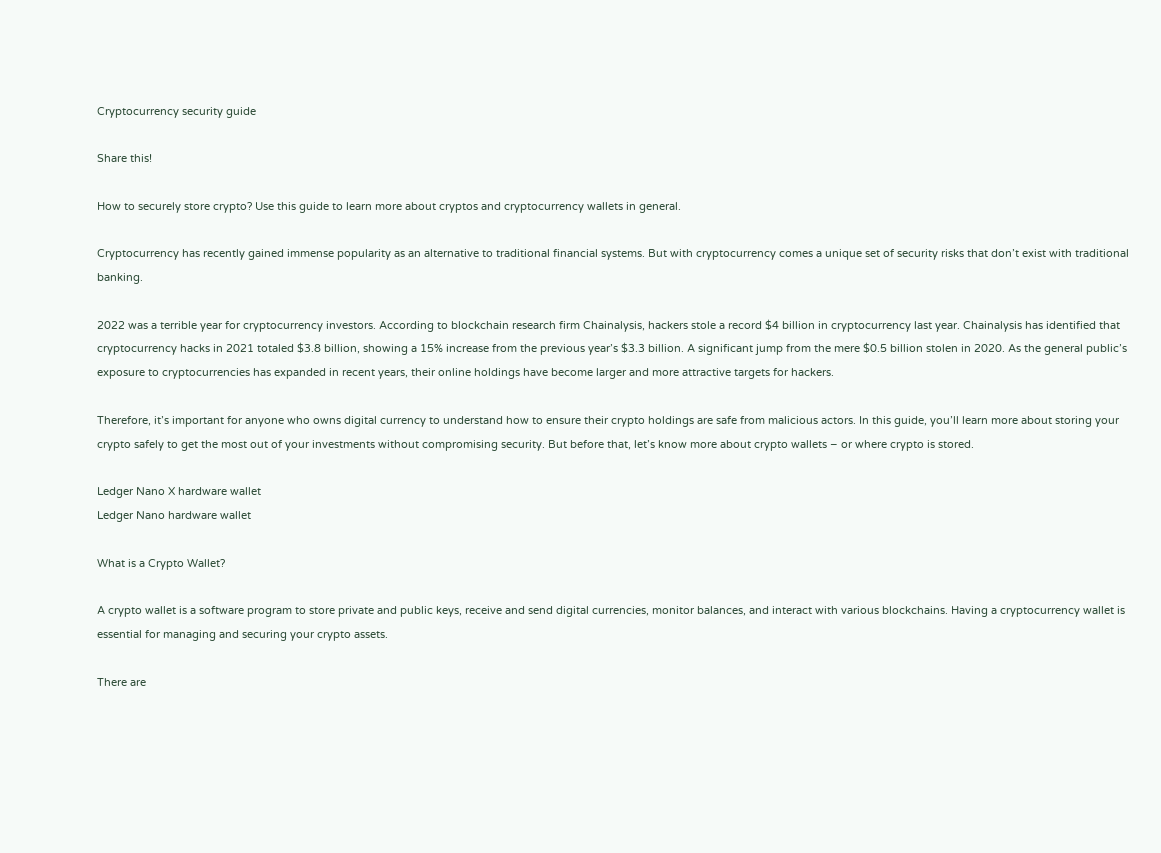Cryptocurrency security guide

Share this!

How to securely store crypto? Use this guide to learn more about cryptos and cryptocurrency wallets in general.

Cryptocurrency has recently gained immense popularity as an alternative to traditional financial systems. But with cryptocurrency comes a unique set of security risks that don’t exist with traditional banking.

2022 was a terrible year for cryptocurrency investors. According to blockchain research firm Chainalysis, hackers stole a record $4 billion in cryptocurrency last year. Chainalysis has identified that cryptocurrency hacks in 2021 totaled $3.8 billion, showing a 15% increase from the previous year’s $3.3 billion. A significant jump from the mere $0.5 billion stolen in 2020. As the general public’s exposure to cryptocurrencies has expanded in recent years, their online holdings have become larger and more attractive targets for hackers.

Therefore, it’s important for anyone who owns digital currency to understand how to ensure their crypto holdings are safe from malicious actors. In this guide, you’ll learn more about storing your crypto safely to get the most out of your investments without compromising security. But before that, let’s know more about crypto wallets – or where crypto is stored.

Ledger Nano X hardware wallet
Ledger Nano hardware wallet

What is a Crypto Wallet?

A crypto wallet is a software program to store private and public keys, receive and send digital currencies, monitor balances, and interact with various blockchains. Having a cryptocurrency wallet is essential for managing and securing your crypto assets.

There are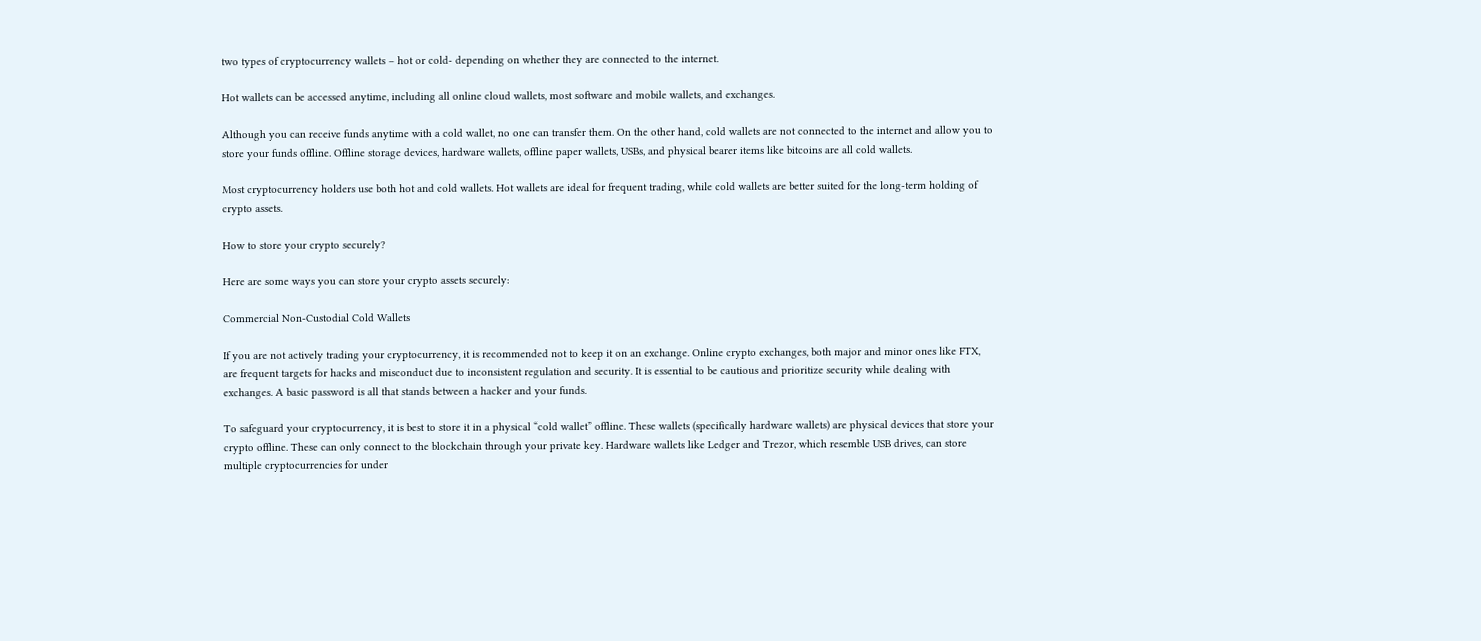two types of cryptocurrency wallets – hot or cold- depending on whether they are connected to the internet.

Hot wallets can be accessed anytime, including all online cloud wallets, most software and mobile wallets, and exchanges.

Although you can receive funds anytime with a cold wallet, no one can transfer them. On the other hand, cold wallets are not connected to the internet and allow you to store your funds offline. Offline storage devices, hardware wallets, offline paper wallets, USBs, and physical bearer items like bitcoins are all cold wallets.

Most cryptocurrency holders use both hot and cold wallets. Hot wallets are ideal for frequent trading, while cold wallets are better suited for the long-term holding of crypto assets.

How to store your crypto securely?

Here are some ways you can store your crypto assets securely:

Commercial Non-Custodial Cold Wallets

If you are not actively trading your cryptocurrency, it is recommended not to keep it on an exchange. Online crypto exchanges, both major and minor ones like FTX, are frequent targets for hacks and misconduct due to inconsistent regulation and security. It is essential to be cautious and prioritize security while dealing with exchanges. A basic password is all that stands between a hacker and your funds.

To safeguard your cryptocurrency, it is best to store it in a physical “cold wallet” offline. These wallets (specifically hardware wallets) are physical devices that store your crypto offline. These can only connect to the blockchain through your private key. Hardware wallets like Ledger and Trezor, which resemble USB drives, can store multiple cryptocurrencies for under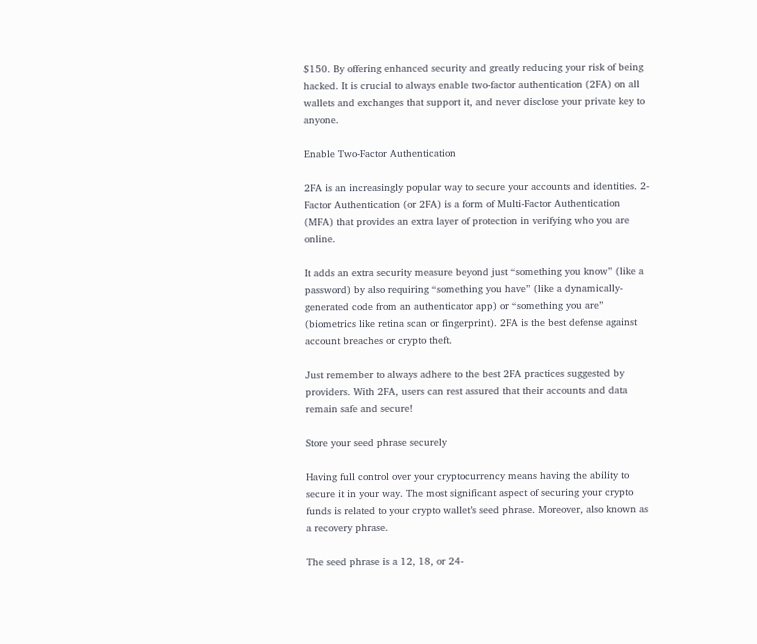$150. By offering enhanced security and greatly reducing your risk of being hacked. It is crucial to always enable two-factor authentication (2FA) on all wallets and exchanges that support it, and never disclose your private key to anyone.

Enable Two-Factor Authentication

2FA is an increasingly popular way to secure your accounts and identities. 2-Factor Authentication (or 2FA) is a form of Multi-Factor Authentication (MFA) that provides an extra layer of protection in verifying who you are online.

It adds an extra security measure beyond just “something you know” (like a password) by also requiring “something you have” (like a dynamically-generated code from an authenticator app) or “something you are” (biometrics like retina scan or fingerprint). 2FA is the best defense against account breaches or crypto theft.

Just remember to always adhere to the best 2FA practices suggested by providers. With 2FA, users can rest assured that their accounts and data remain safe and secure!

Store your seed phrase securely

Having full control over your cryptocurrency means having the ability to secure it in your way. The most significant aspect of securing your crypto funds is related to your crypto wallet’s seed phrase. Moreover, also known as a recovery phrase.

The seed phrase is a 12, 18, or 24-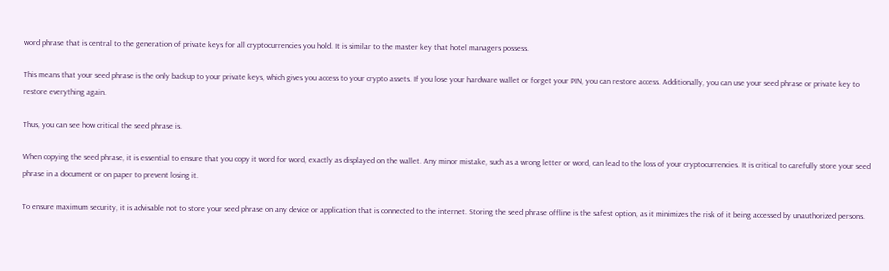word phrase that is central to the generation of private keys for all cryptocurrencies you hold. It is similar to the master key that hotel managers possess.

This means that your seed phrase is the only backup to your private keys, which gives you access to your crypto assets. If you lose your hardware wallet or forget your PIN, you can restore access. Additionally, you can use your seed phrase or private key to restore everything again.

Thus, you can see how critical the seed phrase is.

When copying the seed phrase, it is essential to ensure that you copy it word for word, exactly as displayed on the wallet. Any minor mistake, such as a wrong letter or word, can lead to the loss of your cryptocurrencies. It is critical to carefully store your seed phrase in a document or on paper to prevent losing it.

To ensure maximum security, it is advisable not to store your seed phrase on any device or application that is connected to the internet. Storing the seed phrase offline is the safest option, as it minimizes the risk of it being accessed by unauthorized persons.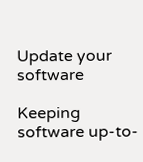Update your software

Keeping software up-to-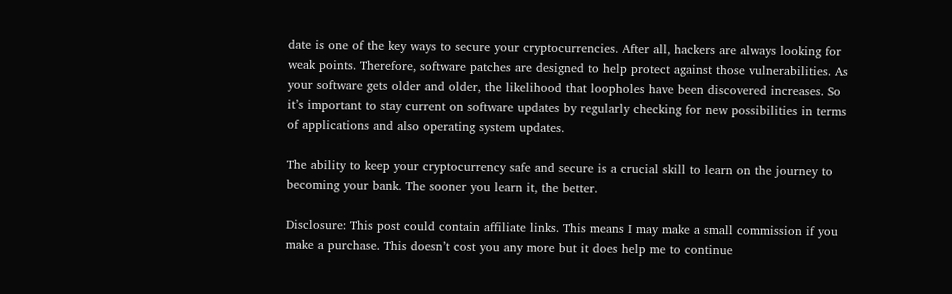date is one of the key ways to secure your cryptocurrencies. After all, hackers are always looking for weak points. Therefore, software patches are designed to help protect against those vulnerabilities. As your software gets older and older, the likelihood that loopholes have been discovered increases. So it’s important to stay current on software updates by regularly checking for new possibilities in terms of applications and also operating system updates.

The ability to keep your cryptocurrency safe and secure is a crucial skill to learn on the journey to becoming your bank. The sooner you learn it, the better.

Disclosure: This post could contain affiliate links. This means I may make a small commission if you make a purchase. This doesn’t cost you any more but it does help me to continue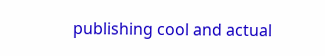publishing cool and actual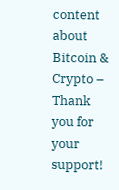content about Bitcoin & Crypto – Thank you for your support!